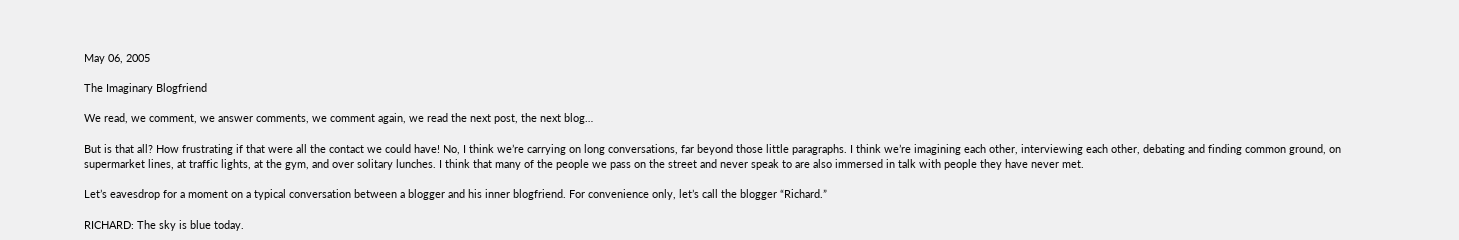May 06, 2005

The Imaginary Blogfriend

We read, we comment, we answer comments, we comment again, we read the next post, the next blog…

But is that all? How frustrating if that were all the contact we could have! No, I think we’re carrying on long conversations, far beyond those little paragraphs. I think we’re imagining each other, interviewing each other, debating and finding common ground, on supermarket lines, at traffic lights, at the gym, and over solitary lunches. I think that many of the people we pass on the street and never speak to are also immersed in talk with people they have never met.

Let’s eavesdrop for a moment on a typical conversation between a blogger and his inner blogfriend. For convenience only, let’s call the blogger “Richard.”

RICHARD: The sky is blue today.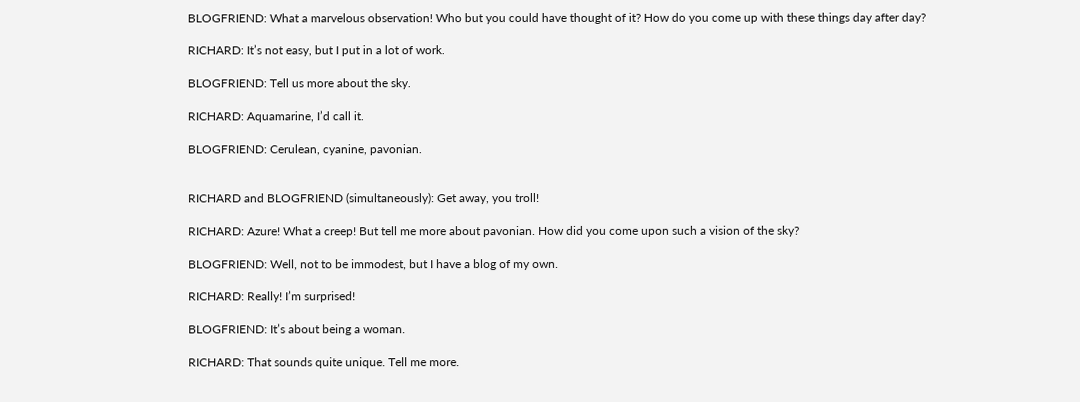BLOGFRIEND: What a marvelous observation! Who but you could have thought of it? How do you come up with these things day after day?

RICHARD: It’s not easy, but I put in a lot of work.

BLOGFRIEND: Tell us more about the sky.

RICHARD: Aquamarine, I’d call it.

BLOGFRIEND: Cerulean, cyanine, pavonian.


RICHARD and BLOGFRIEND (simultaneously): Get away, you troll!

RICHARD: Azure! What a creep! But tell me more about pavonian. How did you come upon such a vision of the sky?

BLOGFRIEND: Well, not to be immodest, but I have a blog of my own.

RICHARD: Really! I’m surprised!

BLOGFRIEND: It’s about being a woman.

RICHARD: That sounds quite unique. Tell me more.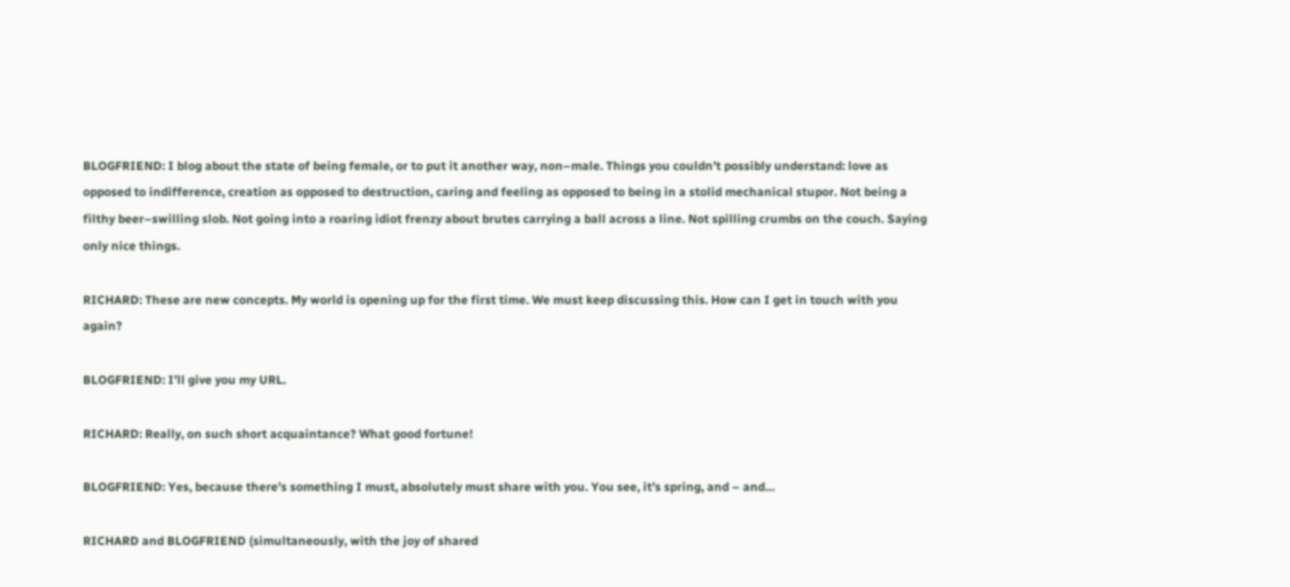BLOGFRIEND: I blog about the state of being female, or to put it another way, non–male. Things you couldn’t possibly understand: love as opposed to indifference, creation as opposed to destruction, caring and feeling as opposed to being in a stolid mechanical stupor. Not being a filthy beer–swilling slob. Not going into a roaring idiot frenzy about brutes carrying a ball across a line. Not spilling crumbs on the couch. Saying only nice things.

RICHARD: These are new concepts. My world is opening up for the first time. We must keep discussing this. How can I get in touch with you again?

BLOGFRIEND: I’ll give you my URL.

RICHARD: Really, on such short acquaintance? What good fortune!

BLOGFRIEND: Yes, because there’s something I must, absolutely must share with you. You see, it’s spring, and – and…

RICHARD and BLOGFRIEND (simultaneously, with the joy of shared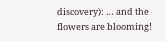discovery): … and the flowers are blooming!